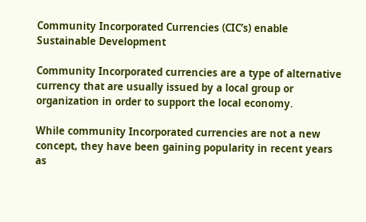Community Incorporated Currencies (CIC’s) enable Sustainable Development

Community Incorporated currencies are a type of alternative currency that are usually issued by a local group or organization in order to support the local economy.

While community Incorporated currencies are not a new concept, they have been gaining popularity in recent years as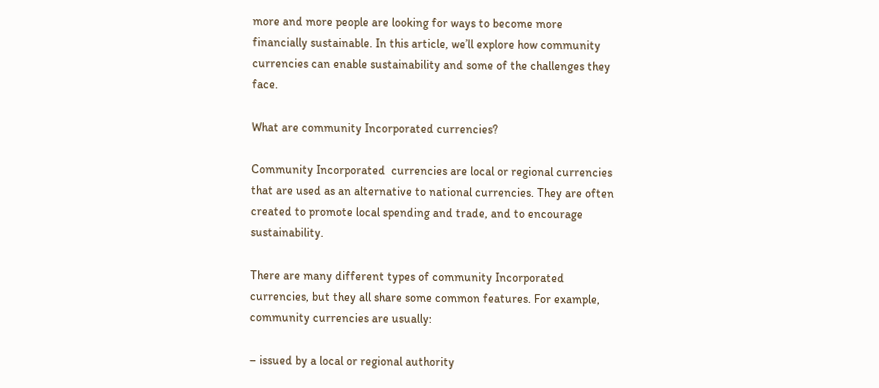more and more people are looking for ways to become more financially sustainable. In this article, we’ll explore how community currencies can enable sustainability and some of the challenges they face.

What are community Incorporated currencies?

Community Incorporated  currencies are local or regional currencies that are used as an alternative to national currencies. They are often created to promote local spending and trade, and to encourage sustainability.

There are many different types of community Incorporated  currencies, but they all share some common features. For example, community currencies are usually:

– issued by a local or regional authority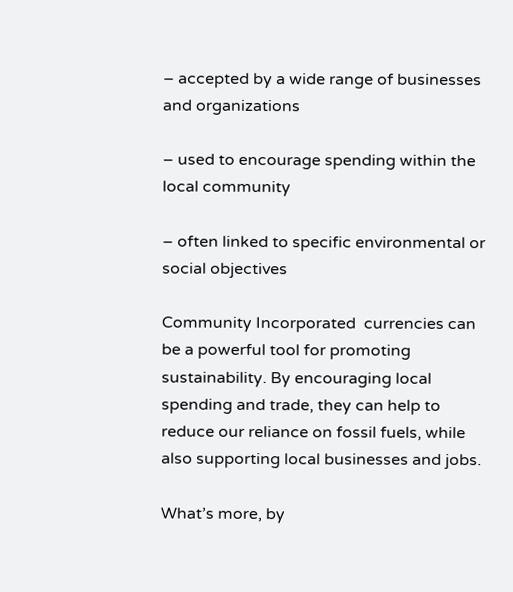– accepted by a wide range of businesses and organizations

– used to encourage spending within the local community

– often linked to specific environmental or social objectives

Community Incorporated  currencies can be a powerful tool for promoting sustainability. By encouraging local spending and trade, they can help to reduce our reliance on fossil fuels, while also supporting local businesses and jobs.

What’s more, by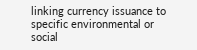linking currency issuance to specific environmental or social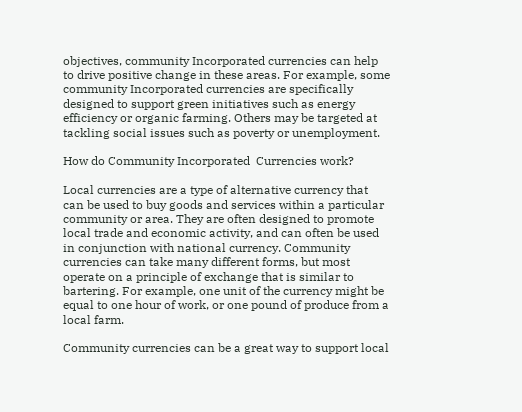objectives, community Incorporated currencies can help to drive positive change in these areas. For example, some community Incorporated currencies are specifically designed to support green initiatives such as energy efficiency or organic farming. Others may be targeted at tackling social issues such as poverty or unemployment.

How do Community Incorporated  Currencies work?

Local currencies are a type of alternative currency that can be used to buy goods and services within a particular community or area. They are often designed to promote local trade and economic activity, and can often be used in conjunction with national currency. Community currencies can take many different forms, but most operate on a principle of exchange that is similar to bartering. For example, one unit of the currency might be equal to one hour of work, or one pound of produce from a local farm.

Community currencies can be a great way to support local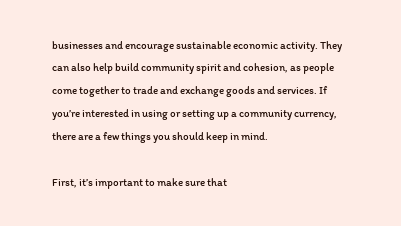businesses and encourage sustainable economic activity. They can also help build community spirit and cohesion, as people come together to trade and exchange goods and services. If you’re interested in using or setting up a community currency, there are a few things you should keep in mind.

First, it’s important to make sure that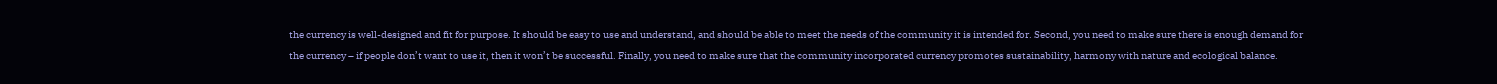the currency is well-designed and fit for purpose. It should be easy to use and understand, and should be able to meet the needs of the community it is intended for. Second, you need to make sure there is enough demand for the currency – if people don’t want to use it, then it won’t be successful. Finally, you need to make sure that the community incorporated currency promotes sustainability, harmony with nature and ecological balance.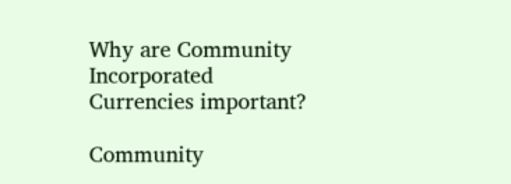Why are Community Incorporated Currencies important?

Community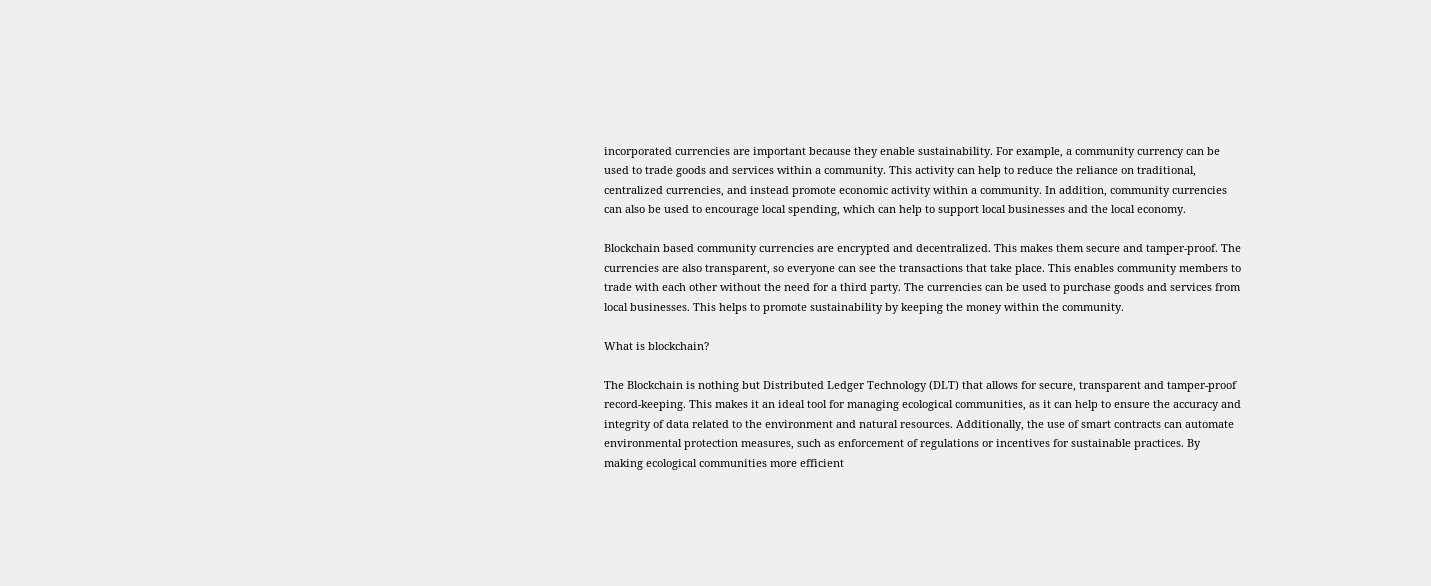incorporated currencies are important because they enable sustainability. For example, a community currency can be used to trade goods and services within a community. This activity can help to reduce the reliance on traditional, centralized currencies, and instead promote economic activity within a community. In addition, community currencies can also be used to encourage local spending, which can help to support local businesses and the local economy.

Blockchain based community currencies are encrypted and decentralized. This makes them secure and tamper-proof. The currencies are also transparent, so everyone can see the transactions that take place. This enables community members to trade with each other without the need for a third party. The currencies can be used to purchase goods and services from local businesses. This helps to promote sustainability by keeping the money within the community.

What is blockchain?

The Blockchain is nothing but Distributed Ledger Technology (DLT) that allows for secure, transparent and tamper-proof record-keeping. This makes it an ideal tool for managing ecological communities, as it can help to ensure the accuracy and integrity of data related to the environment and natural resources. Additionally, the use of smart contracts can automate environmental protection measures, such as enforcement of regulations or incentives for sustainable practices. By making ecological communities more efficient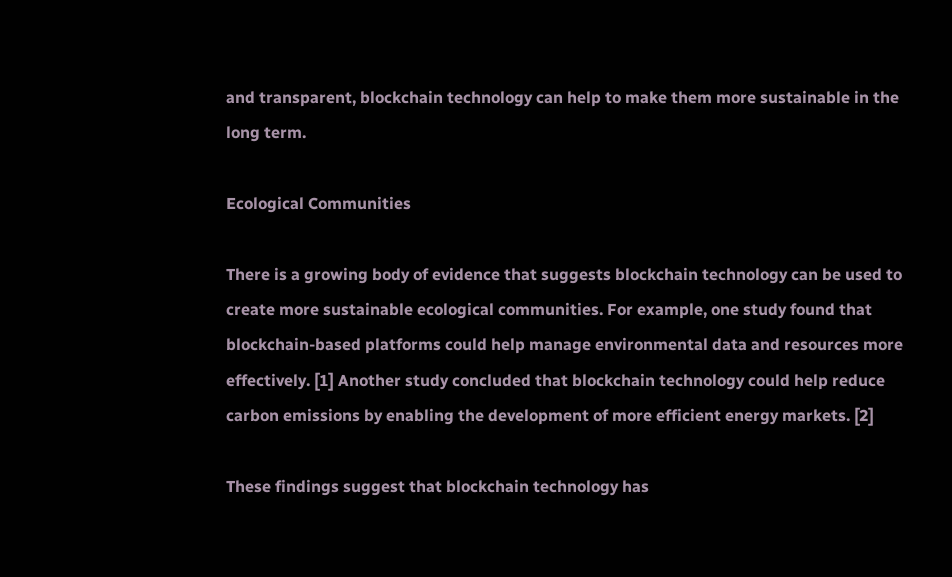and transparent, blockchain technology can help to make them more sustainable in the long term.

Ecological Communities

There is a growing body of evidence that suggests blockchain technology can be used to create more sustainable ecological communities. For example, one study found that blockchain-based platforms could help manage environmental data and resources more effectively. [1] Another study concluded that blockchain technology could help reduce carbon emissions by enabling the development of more efficient energy markets. [2]

These findings suggest that blockchain technology has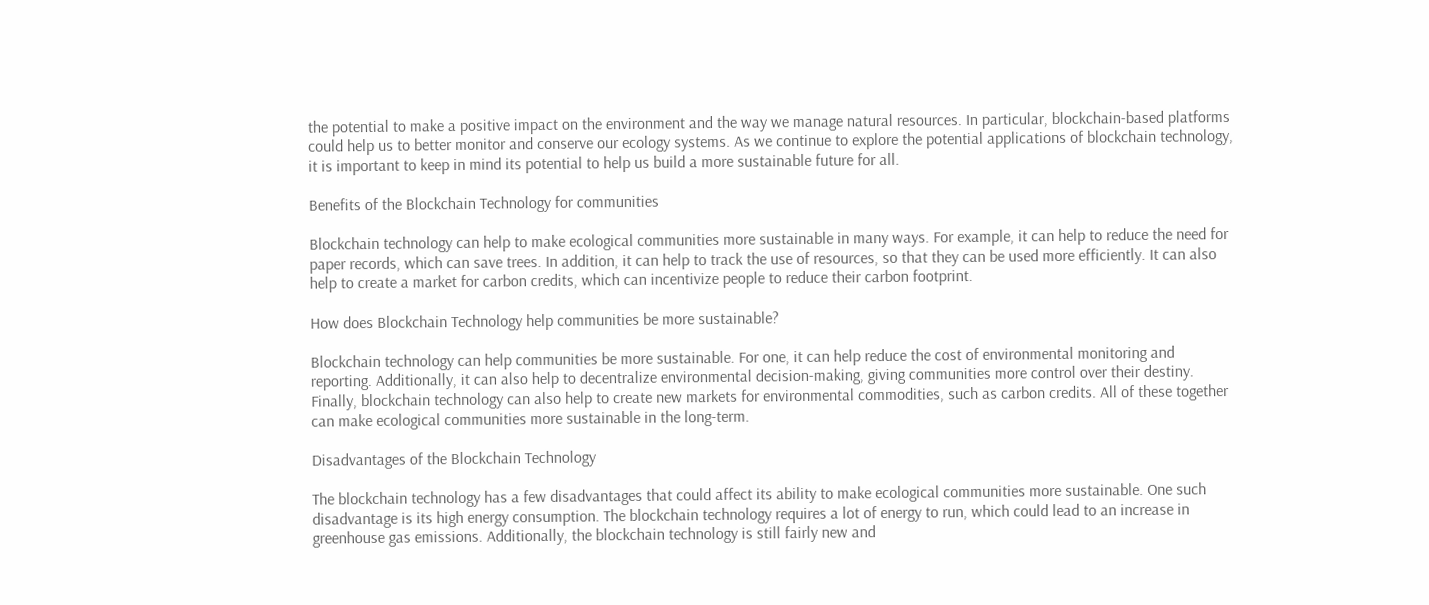the potential to make a positive impact on the environment and the way we manage natural resources. In particular, blockchain-based platforms could help us to better monitor and conserve our ecology systems. As we continue to explore the potential applications of blockchain technology, it is important to keep in mind its potential to help us build a more sustainable future for all.

Benefits of the Blockchain Technology for communities

Blockchain technology can help to make ecological communities more sustainable in many ways. For example, it can help to reduce the need for paper records, which can save trees. In addition, it can help to track the use of resources, so that they can be used more efficiently. It can also help to create a market for carbon credits, which can incentivize people to reduce their carbon footprint.

How does Blockchain Technology help communities be more sustainable?

Blockchain technology can help communities be more sustainable. For one, it can help reduce the cost of environmental monitoring and reporting. Additionally, it can also help to decentralize environmental decision-making, giving communities more control over their destiny. Finally, blockchain technology can also help to create new markets for environmental commodities, such as carbon credits. All of these together can make ecological communities more sustainable in the long-term.

Disadvantages of the Blockchain Technology

The blockchain technology has a few disadvantages that could affect its ability to make ecological communities more sustainable. One such disadvantage is its high energy consumption. The blockchain technology requires a lot of energy to run, which could lead to an increase in greenhouse gas emissions. Additionally, the blockchain technology is still fairly new and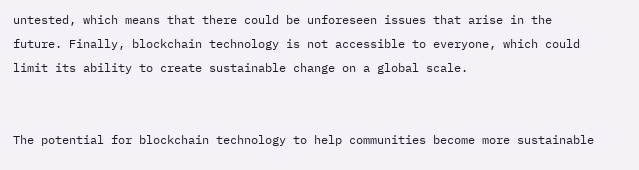untested, which means that there could be unforeseen issues that arise in the future. Finally, blockchain technology is not accessible to everyone, which could limit its ability to create sustainable change on a global scale.


The potential for blockchain technology to help communities become more sustainable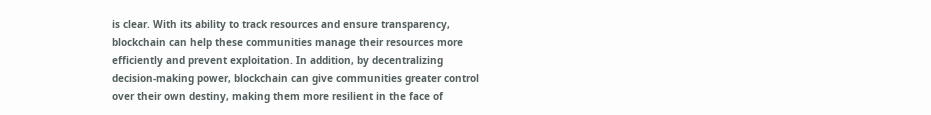is clear. With its ability to track resources and ensure transparency, blockchain can help these communities manage their resources more efficiently and prevent exploitation. In addition, by decentralizing decision-making power, blockchain can give communities greater control over their own destiny, making them more resilient in the face of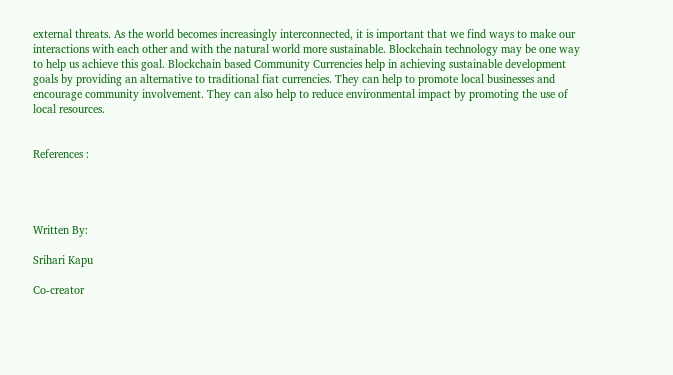external threats. As the world becomes increasingly interconnected, it is important that we find ways to make our interactions with each other and with the natural world more sustainable. Blockchain technology may be one way to help us achieve this goal. Blockchain based Community Currencies help in achieving sustainable development goals by providing an alternative to traditional fiat currencies. They can help to promote local businesses and encourage community involvement. They can also help to reduce environmental impact by promoting the use of local resources.


References :




Written By:

Srihari Kapu

Co-creator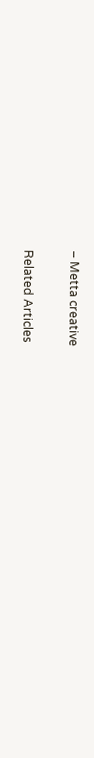– Metta creative


Related Articles